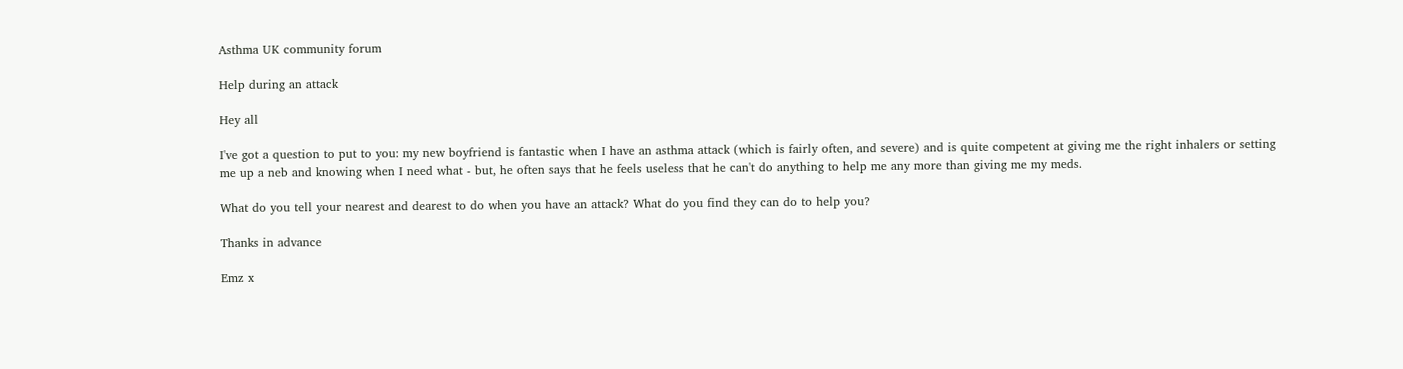Asthma UK community forum

Help during an attack

Hey all

I've got a question to put to you: my new boyfriend is fantastic when I have an asthma attack (which is fairly often, and severe) and is quite competent at giving me the right inhalers or setting me up a neb and knowing when I need what - but, he often says that he feels useless that he can't do anything to help me any more than giving me my meds.

What do you tell your nearest and dearest to do when you have an attack? What do you find they can do to help you?

Thanks in advance

Emz x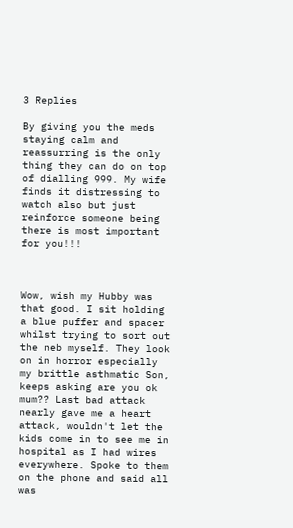3 Replies

By giving you the meds staying calm and reassurring is the only thing they can do on top of dialling 999. My wife finds it distressing to watch also but just reinforce someone being there is most important for you!!!



Wow, wish my Hubby was that good. I sit holding a blue puffer and spacer whilst trying to sort out the neb myself. They look on in horror especially my brittle asthmatic Son, keeps asking are you ok mum?? Last bad attack nearly gave me a heart attack, wouldn't let the kids come in to see me in hospital as I had wires everywhere. Spoke to them on the phone and said all was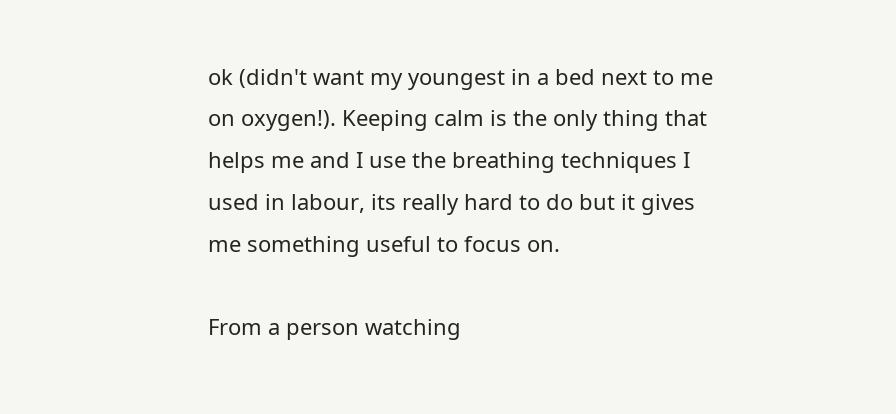ok (didn't want my youngest in a bed next to me on oxygen!). Keeping calm is the only thing that helps me and I use the breathing techniques I used in labour, its really hard to do but it gives me something useful to focus on.

From a person watching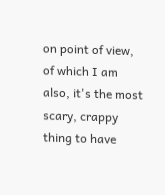on point of view, of which I am also, it's the most scary, crappy thing to have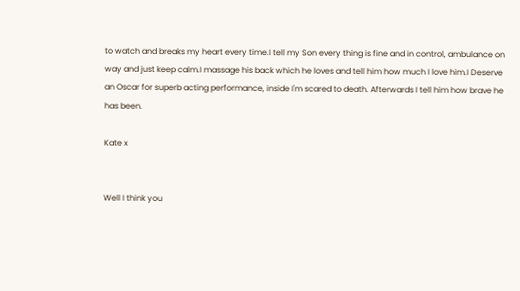to watch and breaks my heart every time.I tell my Son every thing is fine and in control, ambulance on way and just keep calm.I massage his back which he loves and tell him how much I love him.I Deserve an Oscar for superb acting performance, inside I'm scared to death. Afterwards I tell him how brave he has been.

Kate x


Well I think you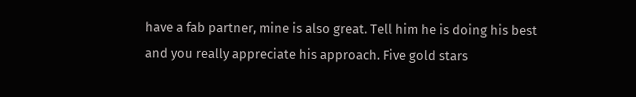have a fab partner, mine is also great. Tell him he is doing his best and you really appreciate his approach. Five gold stars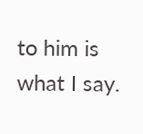to him is what I say.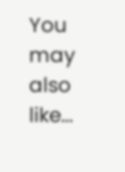You may also like...